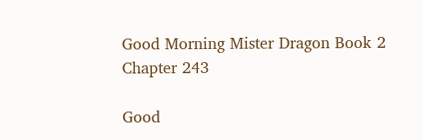Good Morning Mister Dragon Book 2 Chapter 243

Good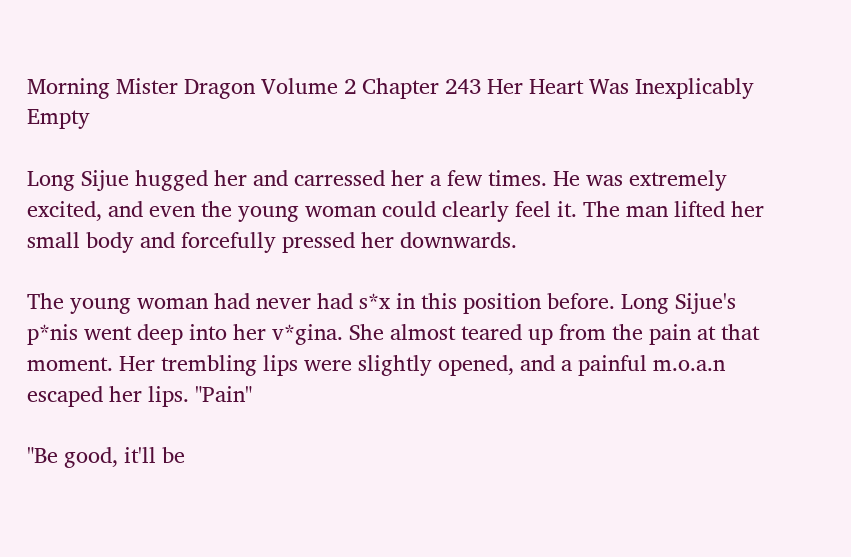Morning Mister Dragon Volume 2 Chapter 243 Her Heart Was Inexplicably Empty

Long Sijue hugged her and carressed her a few times. He was extremely excited, and even the young woman could clearly feel it. The man lifted her small body and forcefully pressed her downwards.

The young woman had never had s*x in this position before. Long Sijue's p*nis went deep into her v*gina. She almost teared up from the pain at that moment. Her trembling lips were slightly opened, and a painful m.o.a.n escaped her lips. "Pain"

"Be good, it'll be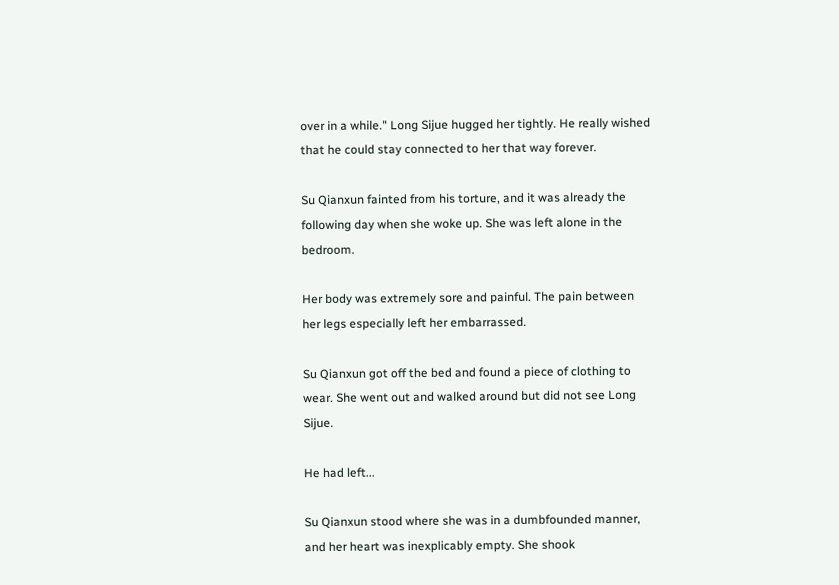over in a while." Long Sijue hugged her tightly. He really wished that he could stay connected to her that way forever.

Su Qianxun fainted from his torture, and it was already the following day when she woke up. She was left alone in the bedroom.

Her body was extremely sore and painful. The pain between her legs especially left her embarrassed.

Su Qianxun got off the bed and found a piece of clothing to wear. She went out and walked around but did not see Long Sijue.

He had left...

Su Qianxun stood where she was in a dumbfounded manner, and her heart was inexplicably empty. She shook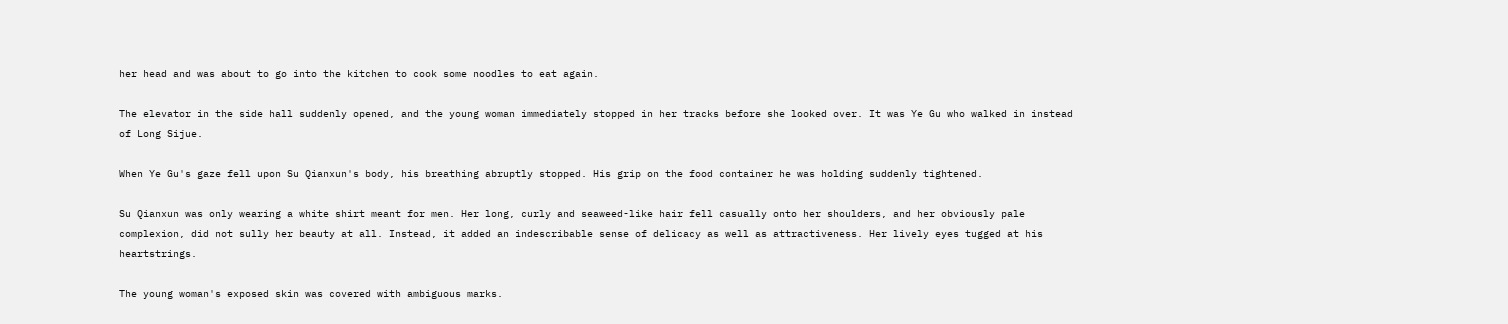her head and was about to go into the kitchen to cook some noodles to eat again.

The elevator in the side hall suddenly opened, and the young woman immediately stopped in her tracks before she looked over. It was Ye Gu who walked in instead of Long Sijue.

When Ye Gu's gaze fell upon Su Qianxun's body, his breathing abruptly stopped. His grip on the food container he was holding suddenly tightened.

Su Qianxun was only wearing a white shirt meant for men. Her long, curly and seaweed-like hair fell casually onto her shoulders, and her obviously pale complexion, did not sully her beauty at all. Instead, it added an indescribable sense of delicacy as well as attractiveness. Her lively eyes tugged at his heartstrings.

The young woman's exposed skin was covered with ambiguous marks.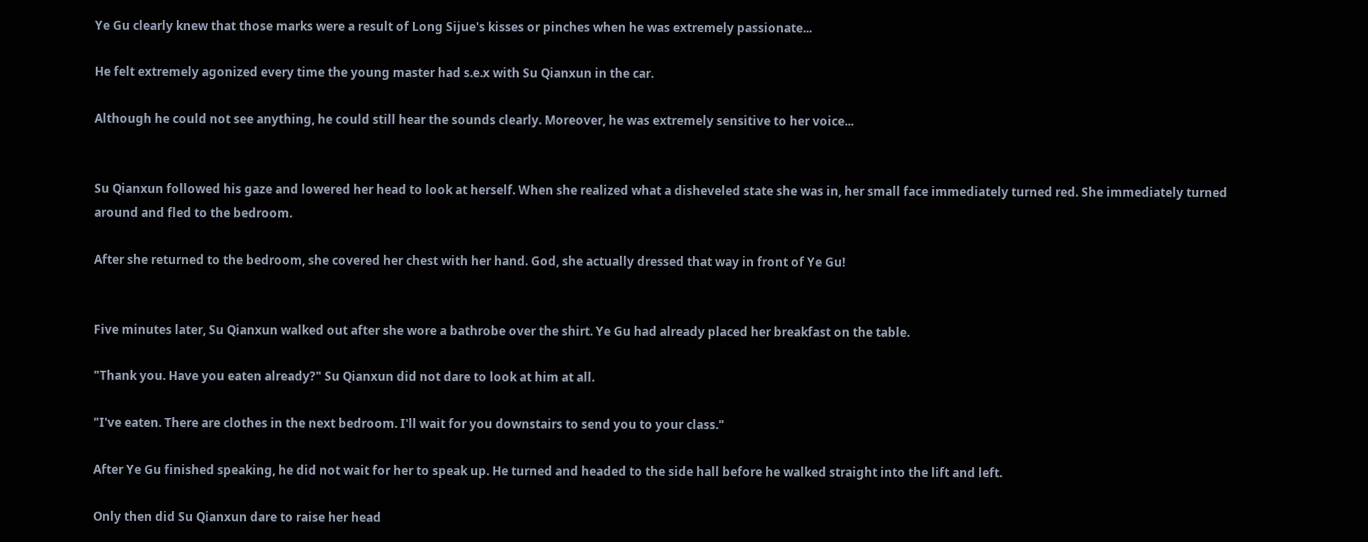Ye Gu clearly knew that those marks were a result of Long Sijue's kisses or pinches when he was extremely passionate...

He felt extremely agonized every time the young master had s.e.x with Su Qianxun in the car.

Although he could not see anything, he could still hear the sounds clearly. Moreover, he was extremely sensitive to her voice...


Su Qianxun followed his gaze and lowered her head to look at herself. When she realized what a disheveled state she was in, her small face immediately turned red. She immediately turned around and fled to the bedroom.

After she returned to the bedroom, she covered her chest with her hand. God, she actually dressed that way in front of Ye Gu!


Five minutes later, Su Qianxun walked out after she wore a bathrobe over the shirt. Ye Gu had already placed her breakfast on the table.

"Thank you. Have you eaten already?" Su Qianxun did not dare to look at him at all.

"I've eaten. There are clothes in the next bedroom. I'll wait for you downstairs to send you to your class."

After Ye Gu finished speaking, he did not wait for her to speak up. He turned and headed to the side hall before he walked straight into the lift and left.

Only then did Su Qianxun dare to raise her head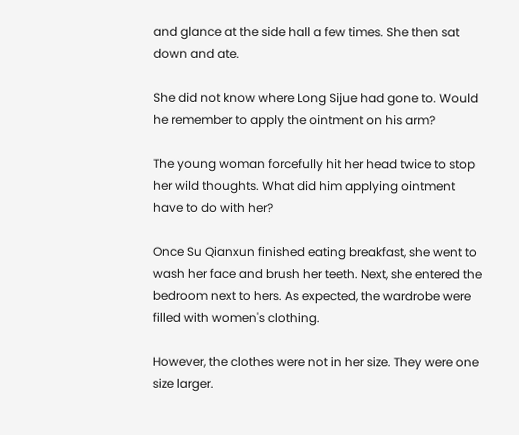and glance at the side hall a few times. She then sat down and ate.

She did not know where Long Sijue had gone to. Would he remember to apply the ointment on his arm?

The young woman forcefully hit her head twice to stop her wild thoughts. What did him applying ointment have to do with her?

Once Su Qianxun finished eating breakfast, she went to wash her face and brush her teeth. Next, she entered the bedroom next to hers. As expected, the wardrobe were filled with women's clothing.

However, the clothes were not in her size. They were one size larger.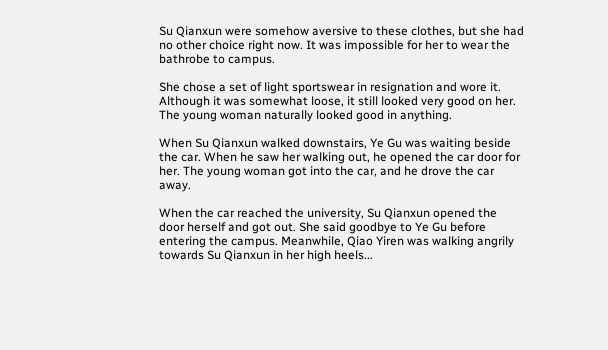Su Qianxun were somehow aversive to these clothes, but she had no other choice right now. It was impossible for her to wear the bathrobe to campus.

She chose a set of light sportswear in resignation and wore it. Although it was somewhat loose, it still looked very good on her. The young woman naturally looked good in anything.

When Su Qianxun walked downstairs, Ye Gu was waiting beside the car. When he saw her walking out, he opened the car door for her. The young woman got into the car, and he drove the car away.

When the car reached the university, Su Qianxun opened the door herself and got out. She said goodbye to Ye Gu before entering the campus. Meanwhile, Qiao Yiren was walking angrily towards Su Qianxun in her high heels...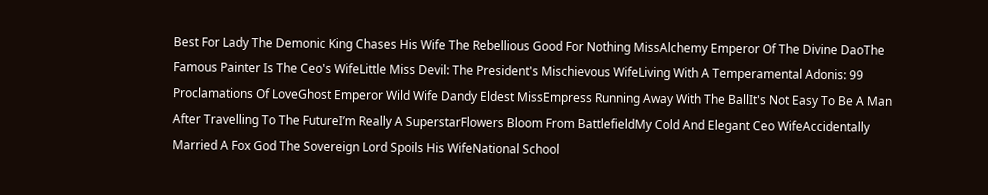Best For Lady The Demonic King Chases His Wife The Rebellious Good For Nothing MissAlchemy Emperor Of The Divine DaoThe Famous Painter Is The Ceo's WifeLittle Miss Devil: The President's Mischievous WifeLiving With A Temperamental Adonis: 99 Proclamations Of LoveGhost Emperor Wild Wife Dandy Eldest MissEmpress Running Away With The BallIt's Not Easy To Be A Man After Travelling To The FutureI’m Really A SuperstarFlowers Bloom From BattlefieldMy Cold And Elegant Ceo WifeAccidentally Married A Fox God The Sovereign Lord Spoils His WifeNational School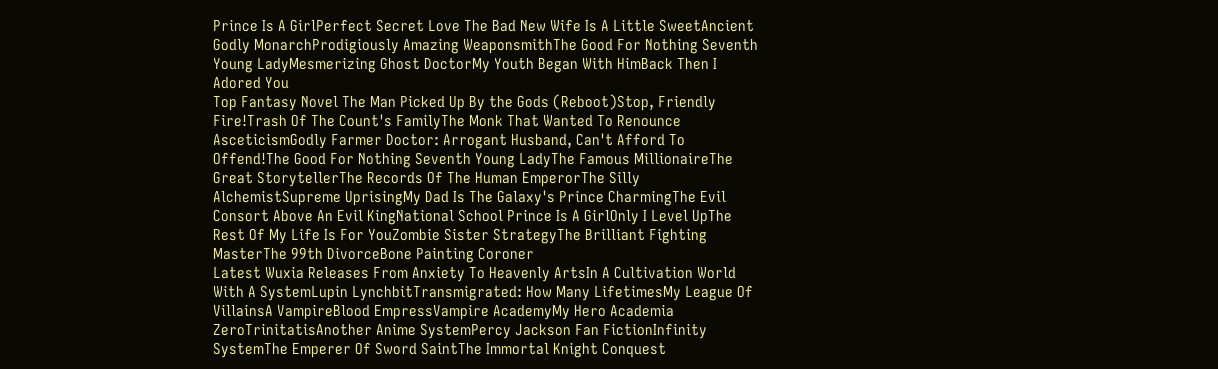Prince Is A GirlPerfect Secret Love The Bad New Wife Is A Little SweetAncient Godly MonarchProdigiously Amazing WeaponsmithThe Good For Nothing Seventh Young LadyMesmerizing Ghost DoctorMy Youth Began With HimBack Then I Adored You
Top Fantasy Novel The Man Picked Up By the Gods (Reboot)Stop, Friendly Fire!Trash Of The Count's FamilyThe Monk That Wanted To Renounce AsceticismGodly Farmer Doctor: Arrogant Husband, Can't Afford To Offend!The Good For Nothing Seventh Young LadyThe Famous MillionaireThe Great StorytellerThe Records Of The Human EmperorThe Silly AlchemistSupreme UprisingMy Dad Is The Galaxy's Prince CharmingThe Evil Consort Above An Evil KingNational School Prince Is A GirlOnly I Level UpThe Rest Of My Life Is For YouZombie Sister StrategyThe Brilliant Fighting MasterThe 99th DivorceBone Painting Coroner
Latest Wuxia Releases From Anxiety To Heavenly ArtsIn A Cultivation World With A SystemLupin LynchbitTransmigrated: How Many LifetimesMy League Of VillainsA VampireBlood EmpressVampire AcademyMy Hero Academia ZeroTrinitatisAnother Anime SystemPercy Jackson Fan FictionInfinity SystemThe Emperer Of Sword SaintThe Immortal Knight Conquest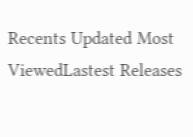Recents Updated Most ViewedLastest Releases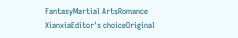FantasyMartial ArtsRomance
XianxiaEditor's choiceOriginal